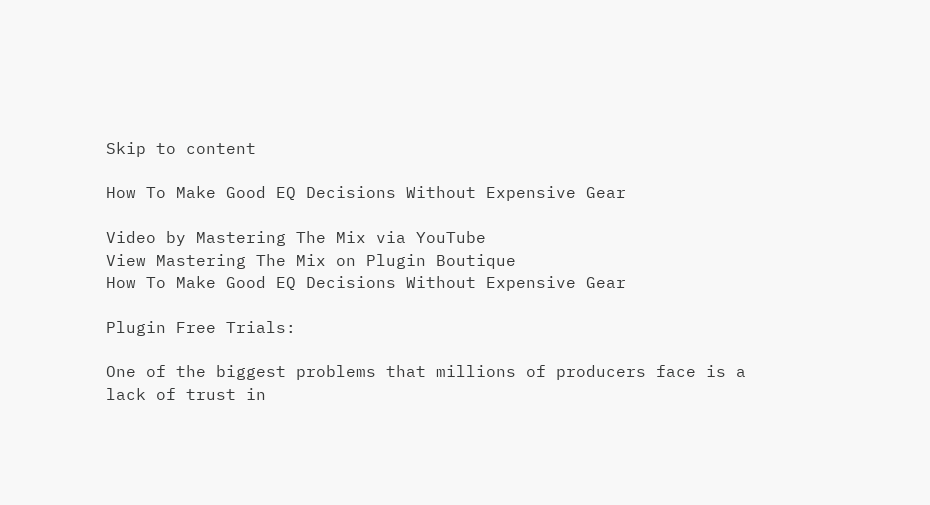Skip to content

How To Make Good EQ Decisions Without Expensive Gear

Video by Mastering The Mix via YouTube
View Mastering The Mix on Plugin Boutique
How To Make Good EQ Decisions Without Expensive Gear

Plugin Free Trials:

One of the biggest problems that millions of producers face is a lack of trust in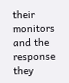their monitors and the response they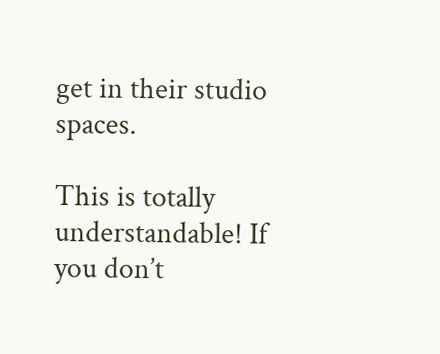get in their studio spaces.

This is totally understandable! If you don’t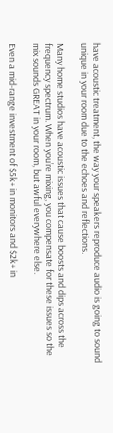have acoustic treatment, the way your speakers reproduce audio is going to sound unique in your room due to the echoes and reflections.

Many home studios have acoustic issues that cause boosts and dips across the frequency spectrum. When you’re mixing, you compensate for these issues so the mix sounds GREAT in your room, but awful everywhere else.

Even a mid-range investment of $5k+ in monitors and $2k+ in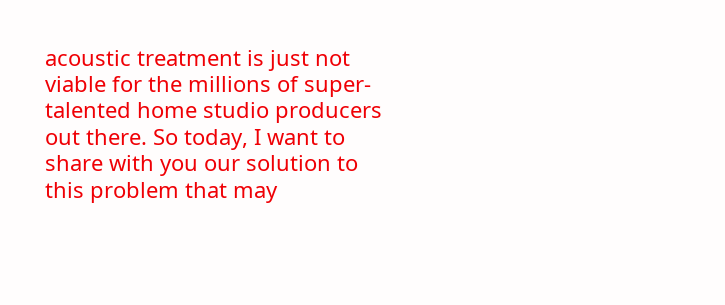acoustic treatment is just not viable for the millions of super-talented home studio producers out there. So today, I want to share with you our solution to this problem that may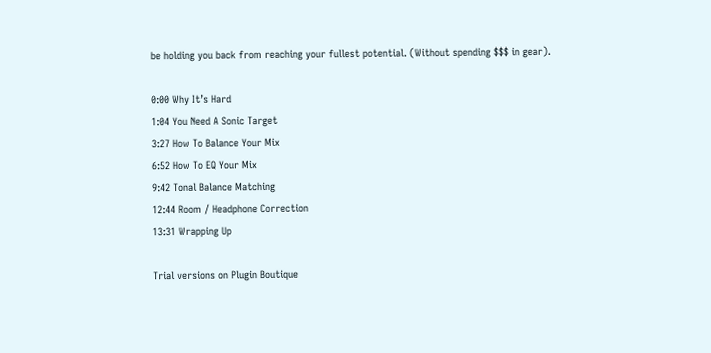be holding you back from reaching your fullest potential. (Without spending $$$ in gear).

0:00 Why It’s Hard
1:04 You Need A Sonic Target
3:27 How To Balance Your Mix
6:52 How To EQ Your Mix
9:42 Tonal Balance Matching
12:44 Room / Headphone Correction
13:31 Wrapping Up

Trial versions on Plugin Boutique